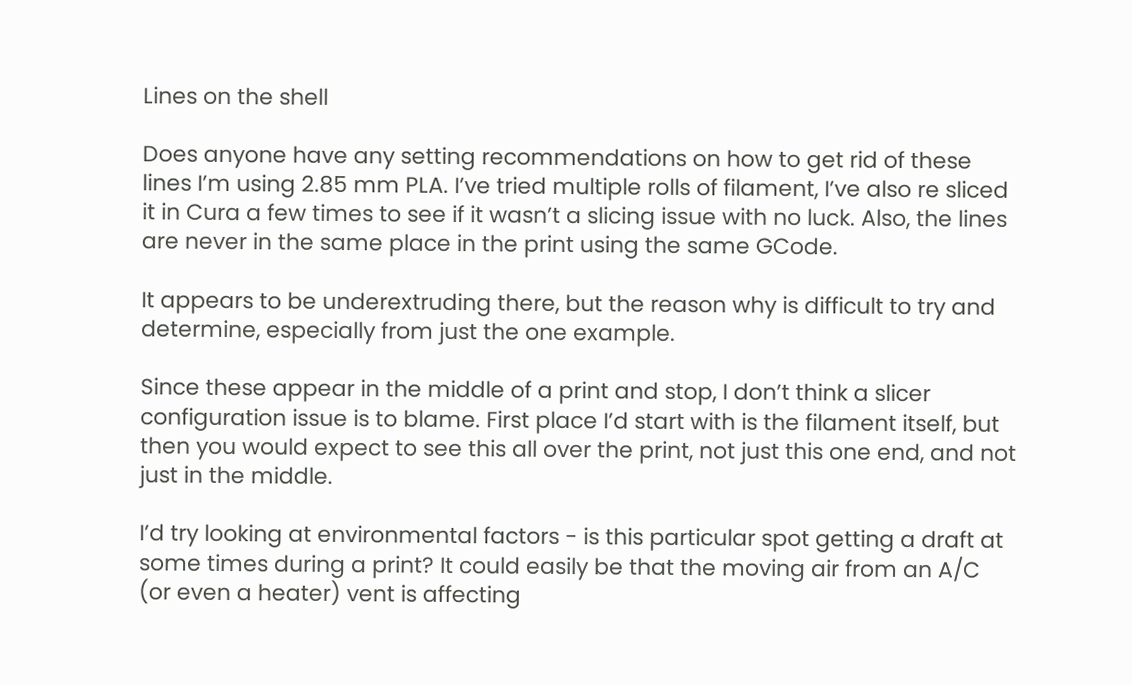Lines on the shell

Does anyone have any setting recommendations on how to get rid of these lines I’m using 2.85 mm PLA. I’ve tried multiple rolls of filament, I’ve also re sliced it in Cura a few times to see if it wasn’t a slicing issue with no luck. Also, the lines are never in the same place in the print using the same GCode.

It appears to be underextruding there, but the reason why is difficult to try and determine, especially from just the one example.

Since these appear in the middle of a print and stop, I don’t think a slicer configuration issue is to blame. First place I’d start with is the filament itself, but then you would expect to see this all over the print, not just this one end, and not just in the middle.

I’d try looking at environmental factors - is this particular spot getting a draft at some times during a print? It could easily be that the moving air from an A/C (or even a heater) vent is affecting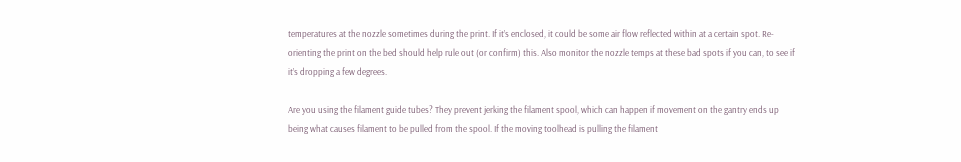temperatures at the nozzle sometimes during the print. If it’s enclosed, it could be some air flow reflected within at a certain spot. Re-orienting the print on the bed should help rule out (or confirm) this. Also monitor the nozzle temps at these bad spots if you can, to see if it’s dropping a few degrees.

Are you using the filament guide tubes? They prevent jerking the filament spool, which can happen if movement on the gantry ends up being what causes filament to be pulled from the spool. If the moving toolhead is pulling the filament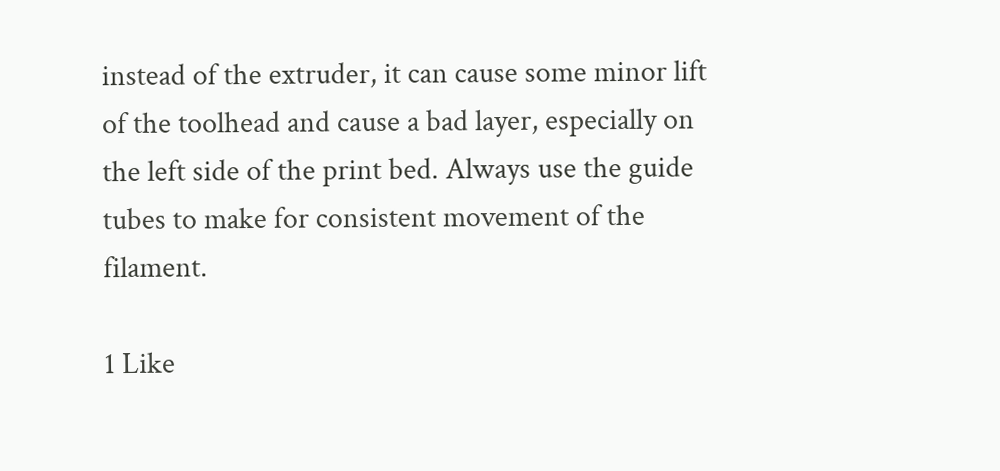instead of the extruder, it can cause some minor lift of the toolhead and cause a bad layer, especially on the left side of the print bed. Always use the guide tubes to make for consistent movement of the filament.

1 Like